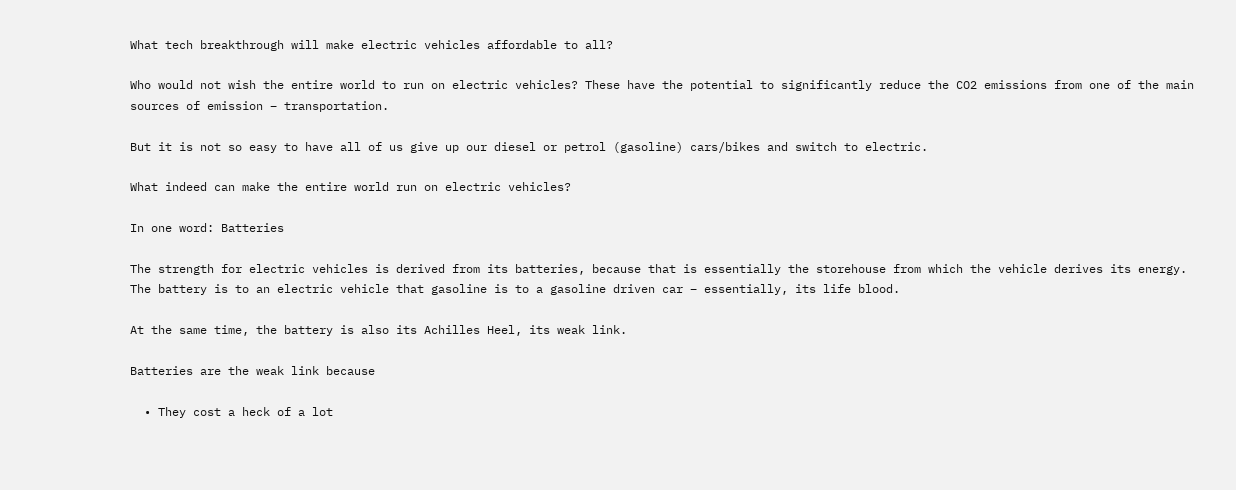What tech breakthrough will make electric vehicles affordable to all?

Who would not wish the entire world to run on electric vehicles? These have the potential to significantly reduce the CO2 emissions from one of the main sources of emission – transportation.

But it is not so easy to have all of us give up our diesel or petrol (gasoline) cars/bikes and switch to electric.

What indeed can make the entire world run on electric vehicles?

In one word: Batteries

The strength for electric vehicles is derived from its batteries, because that is essentially the storehouse from which the vehicle derives its energy. The battery is to an electric vehicle that gasoline is to a gasoline driven car – essentially, its life blood.

At the same time, the battery is also its Achilles Heel, its weak link.

Batteries are the weak link because

  • They cost a heck of a lot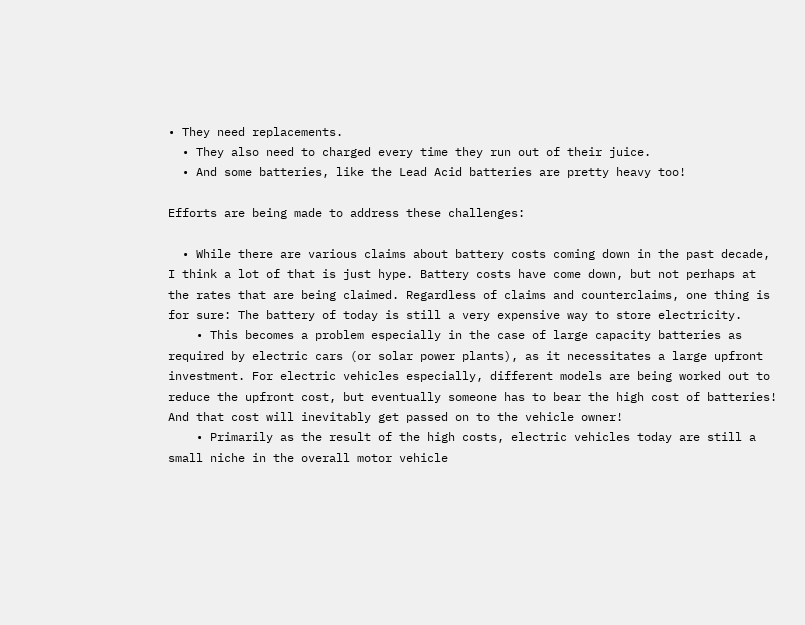• They need replacements.
  • They also need to charged every time they run out of their juice.
  • And some batteries, like the Lead Acid batteries are pretty heavy too!

Efforts are being made to address these challenges:

  • While there are various claims about battery costs coming down in the past decade, I think a lot of that is just hype. Battery costs have come down, but not perhaps at the rates that are being claimed. Regardless of claims and counterclaims, one thing is for sure: The battery of today is still a very expensive way to store electricity.
    • This becomes a problem especially in the case of large capacity batteries as required by electric cars (or solar power plants), as it necessitates a large upfront investment. For electric vehicles especially, different models are being worked out to reduce the upfront cost, but eventually someone has to bear the high cost of batteries! And that cost will inevitably get passed on to the vehicle owner!
    • Primarily as the result of the high costs, electric vehicles today are still a small niche in the overall motor vehicle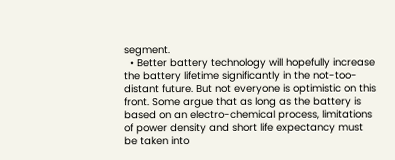segment.
  • Better battery technology will hopefully increase the battery lifetime significantly in the not-too-distant future. But not everyone is optimistic on this front. Some argue that as long as the battery is based on an electro-chemical process, limitations of power density and short life expectancy must be taken into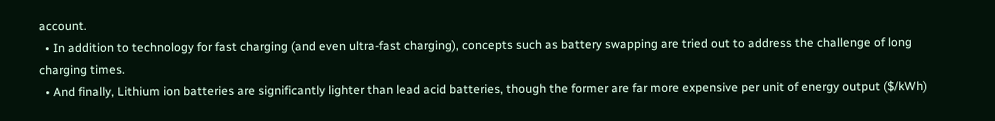account.
  • In addition to technology for fast charging (and even ultra-fast charging), concepts such as battery swapping are tried out to address the challenge of long charging times.
  • And finally, Lithium ion batteries are significantly lighter than lead acid batteries, though the former are far more expensive per unit of energy output ($/kWh)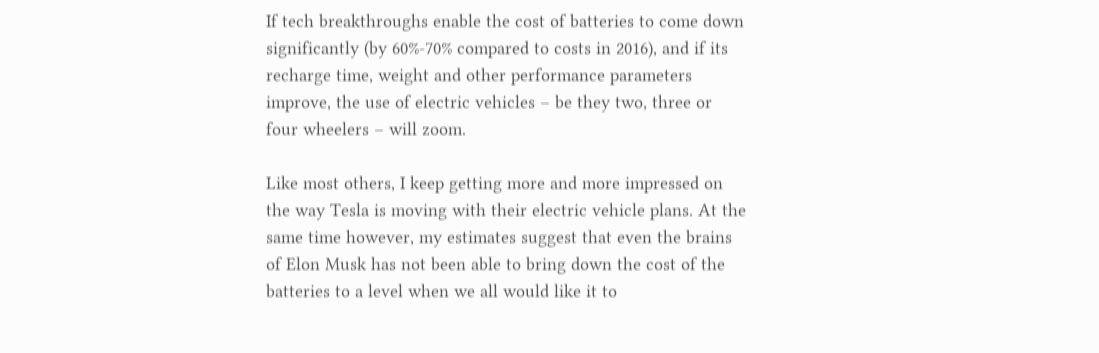If tech breakthroughs enable the cost of batteries to come down significantly (by 60%-70% compared to costs in 2016), and if its recharge time, weight and other performance parameters improve, the use of electric vehicles – be they two, three or four wheelers – will zoom.

Like most others, I keep getting more and more impressed on the way Tesla is moving with their electric vehicle plans. At the same time however, my estimates suggest that even the brains of Elon Musk has not been able to bring down the cost of the batteries to a level when we all would like it to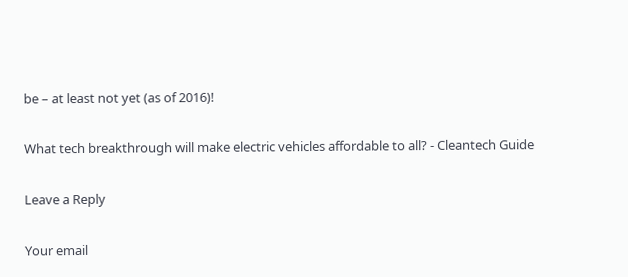be – at least not yet (as of 2016)!

What tech breakthrough will make electric vehicles affordable to all? - Cleantech Guide

Leave a Reply

Your email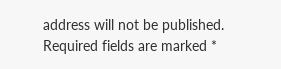address will not be published. Required fields are marked *